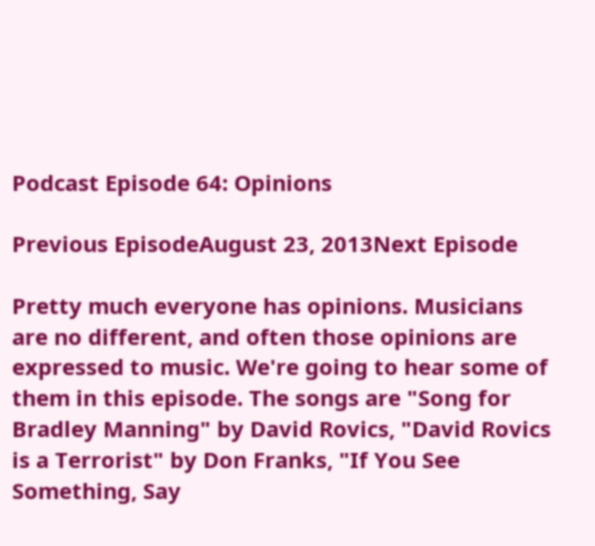Podcast Episode 64: Opinions

Previous EpisodeAugust 23, 2013Next Episode

Pretty much everyone has opinions. Musicians are no different, and often those opinions are expressed to music. We're going to hear some of them in this episode. The songs are "Song for Bradley Manning" by David Rovics, "David Rovics is a Terrorist" by Don Franks, "If You See Something, Say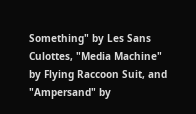Something" by Les Sans Culottes, "Media Machine" by Flying Raccoon Suit, and "Ampersand" by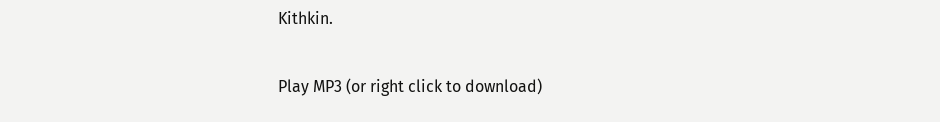Kithkin.

Play MP3 (or right click to download)